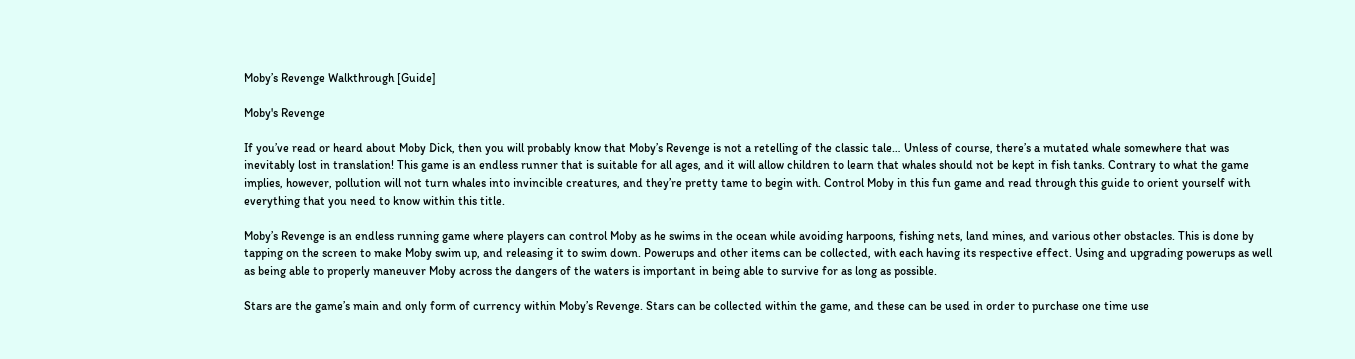Moby’s Revenge Walkthrough [Guide]

Moby's Revenge

If you’ve read or heard about Moby Dick, then you will probably know that Moby’s Revenge is not a retelling of the classic tale… Unless of course, there’s a mutated whale somewhere that was inevitably lost in translation! This game is an endless runner that is suitable for all ages, and it will allow children to learn that whales should not be kept in fish tanks. Contrary to what the game implies, however, pollution will not turn whales into invincible creatures, and they’re pretty tame to begin with. Control Moby in this fun game and read through this guide to orient yourself with everything that you need to know within this title.

Moby’s Revenge is an endless running game where players can control Moby as he swims in the ocean while avoiding harpoons, fishing nets, land mines, and various other obstacles. This is done by tapping on the screen to make Moby swim up, and releasing it to swim down. Powerups and other items can be collected, with each having its respective effect. Using and upgrading powerups as well as being able to properly maneuver Moby across the dangers of the waters is important in being able to survive for as long as possible.

Stars are the game’s main and only form of currency within Moby’s Revenge. Stars can be collected within the game, and these can be used in order to purchase one time use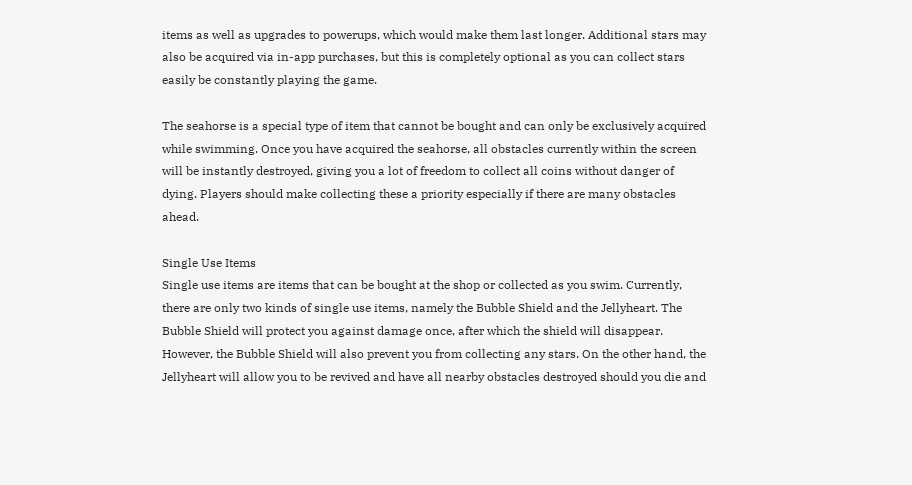items as well as upgrades to powerups, which would make them last longer. Additional stars may also be acquired via in-app purchases, but this is completely optional as you can collect stars easily be constantly playing the game.

The seahorse is a special type of item that cannot be bought and can only be exclusively acquired while swimming. Once you have acquired the seahorse, all obstacles currently within the screen will be instantly destroyed, giving you a lot of freedom to collect all coins without danger of dying. Players should make collecting these a priority especially if there are many obstacles ahead.

Single Use Items
Single use items are items that can be bought at the shop or collected as you swim. Currently, there are only two kinds of single use items, namely the Bubble Shield and the Jellyheart. The Bubble Shield will protect you against damage once, after which the shield will disappear. However, the Bubble Shield will also prevent you from collecting any stars. On the other hand, the Jellyheart will allow you to be revived and have all nearby obstacles destroyed should you die and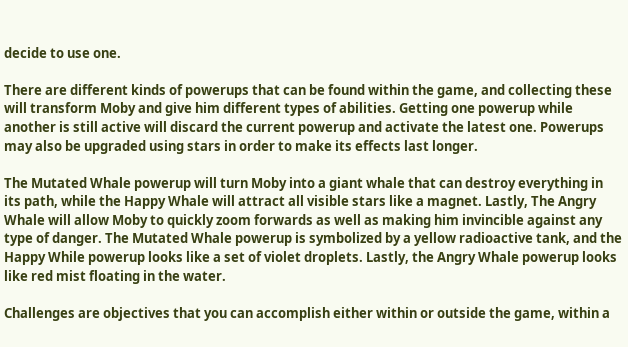decide to use one.

There are different kinds of powerups that can be found within the game, and collecting these will transform Moby and give him different types of abilities. Getting one powerup while another is still active will discard the current powerup and activate the latest one. Powerups may also be upgraded using stars in order to make its effects last longer.

The Mutated Whale powerup will turn Moby into a giant whale that can destroy everything in its path, while the Happy Whale will attract all visible stars like a magnet. Lastly, The Angry Whale will allow Moby to quickly zoom forwards as well as making him invincible against any type of danger. The Mutated Whale powerup is symbolized by a yellow radioactive tank, and the Happy While powerup looks like a set of violet droplets. Lastly, the Angry Whale powerup looks like red mist floating in the water.

Challenges are objectives that you can accomplish either within or outside the game, within a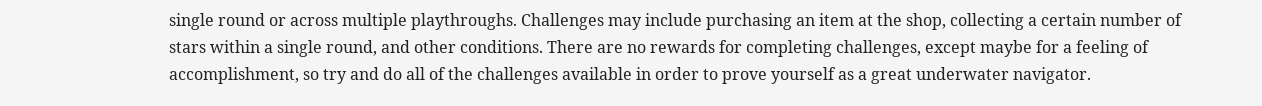single round or across multiple playthroughs. Challenges may include purchasing an item at the shop, collecting a certain number of stars within a single round, and other conditions. There are no rewards for completing challenges, except maybe for a feeling of accomplishment, so try and do all of the challenges available in order to prove yourself as a great underwater navigator.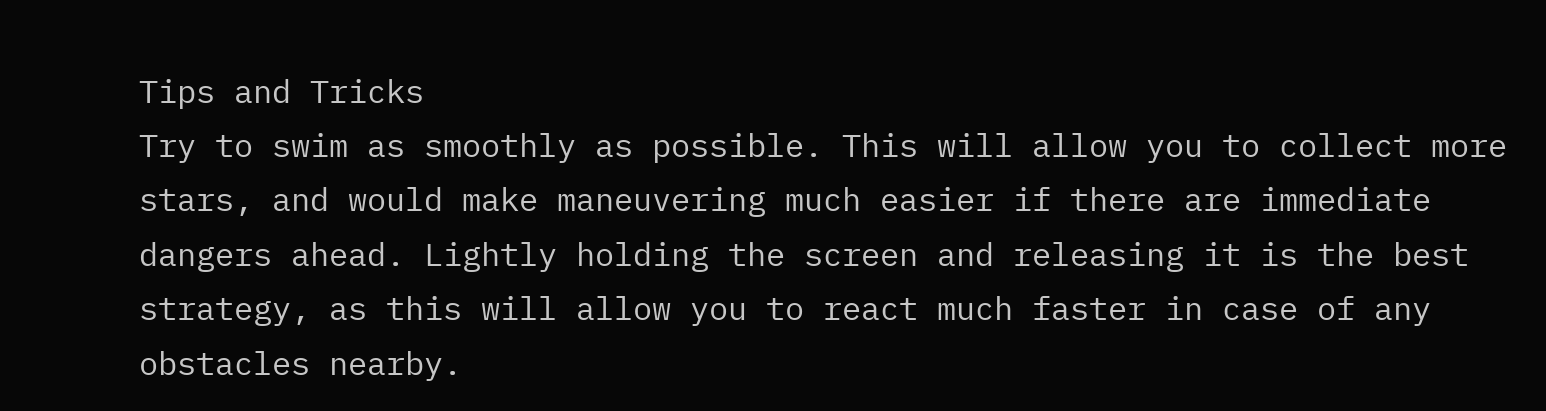Tips and Tricks
Try to swim as smoothly as possible. This will allow you to collect more stars, and would make maneuvering much easier if there are immediate dangers ahead. Lightly holding the screen and releasing it is the best strategy, as this will allow you to react much faster in case of any obstacles nearby.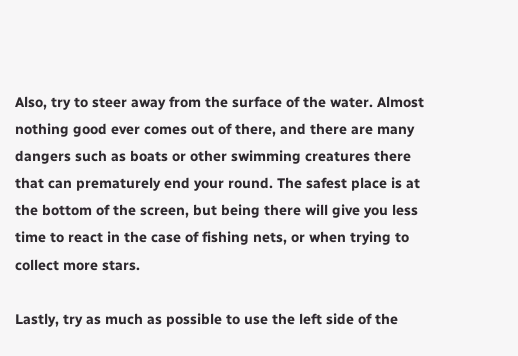Also, try to steer away from the surface of the water. Almost nothing good ever comes out of there, and there are many dangers such as boats or other swimming creatures there that can prematurely end your round. The safest place is at the bottom of the screen, but being there will give you less time to react in the case of fishing nets, or when trying to collect more stars.

Lastly, try as much as possible to use the left side of the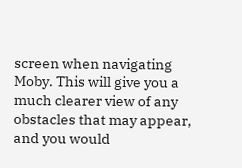screen when navigating Moby. This will give you a much clearer view of any obstacles that may appear, and you would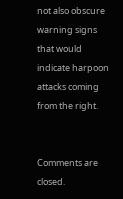not also obscure warning signs that would indicate harpoon attacks coming from the right.


Comments are closed.